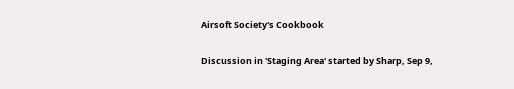Airsoft Society's Cookbook

Discussion in 'Staging Area' started by Sharp, Sep 9,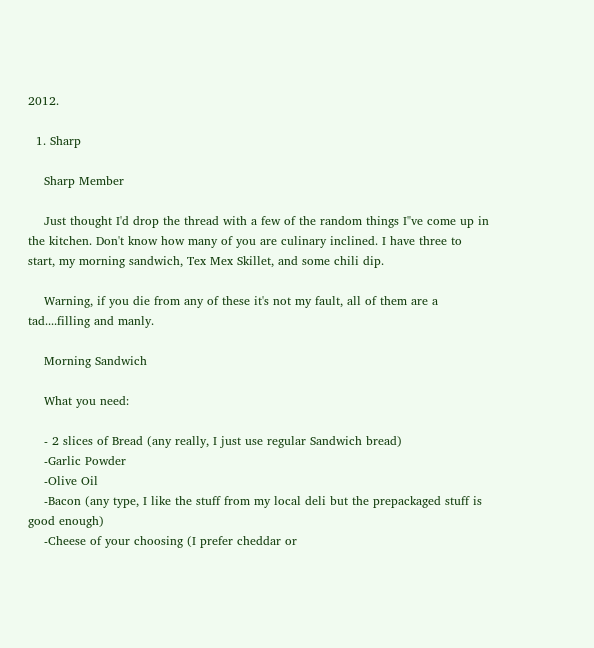2012.

  1. Sharp

    Sharp Member

    Just thought I'd drop the thread with a few of the random things I"ve come up in the kitchen. Don't know how many of you are culinary inclined. I have three to start, my morning sandwich, Tex Mex Skillet, and some chili dip.

    Warning, if you die from any of these it's not my fault, all of them are a tad....filling and manly.

    Morning Sandwich

    What you need:

    - 2 slices of Bread (any really, I just use regular Sandwich bread)
    -Garlic Powder
    -Olive Oil
    -Bacon (any type, I like the stuff from my local deli but the prepackaged stuff is good enough)
    -Cheese of your choosing (I prefer cheddar or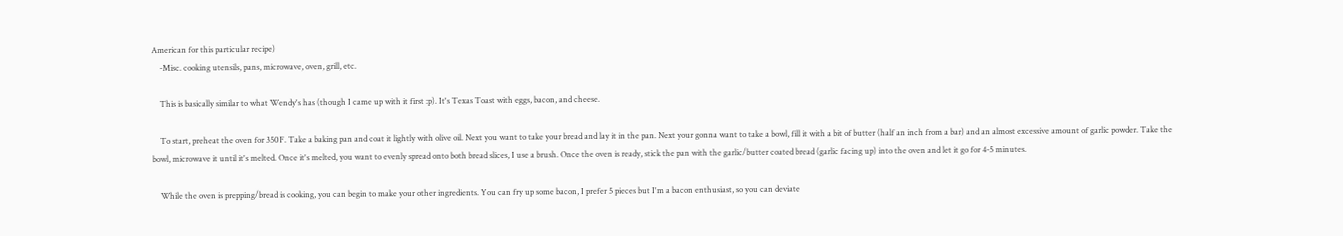American for this particular recipe)
    -Misc. cooking utensils, pans, microwave, oven, grill, etc.

    This is basically similar to what Wendy's has (though I came up with it first :p). It's Texas Toast with eggs, bacon, and cheese.

    To start, preheat the oven for 350F. Take a baking pan and coat it lightly with olive oil. Next you want to take your bread and lay it in the pan. Next your gonna want to take a bowl, fill it with a bit of butter (half an inch from a bar) and an almost excessive amount of garlic powder. Take the bowl, microwave it until it's melted. Once it's melted, you want to evenly spread onto both bread slices, I use a brush. Once the oven is ready, stick the pan with the garlic/butter coated bread (garlic facing up) into the oven and let it go for 4-5 minutes.

    While the oven is prepping/bread is cooking, you can begin to make your other ingredients. You can fry up some bacon, I prefer 5 pieces but I'm a bacon enthusiast, so you can deviate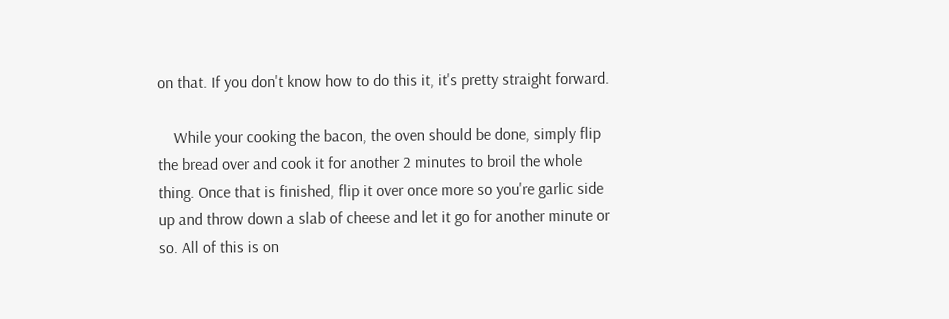on that. If you don't know how to do this it, it's pretty straight forward.

    While your cooking the bacon, the oven should be done, simply flip the bread over and cook it for another 2 minutes to broil the whole thing. Once that is finished, flip it over once more so you're garlic side up and throw down a slab of cheese and let it go for another minute or so. All of this is on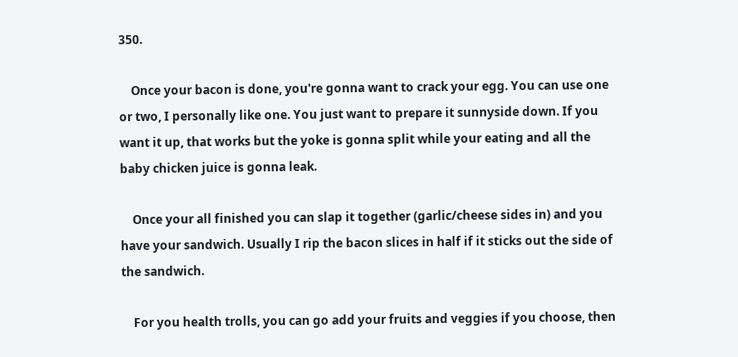350.

    Once your bacon is done, you're gonna want to crack your egg. You can use one or two, I personally like one. You just want to prepare it sunnyside down. If you want it up, that works but the yoke is gonna split while your eating and all the baby chicken juice is gonna leak.

    Once your all finished you can slap it together (garlic/cheese sides in) and you have your sandwich. Usually I rip the bacon slices in half if it sticks out the side of the sandwich.

    For you health trolls, you can go add your fruits and veggies if you choose, then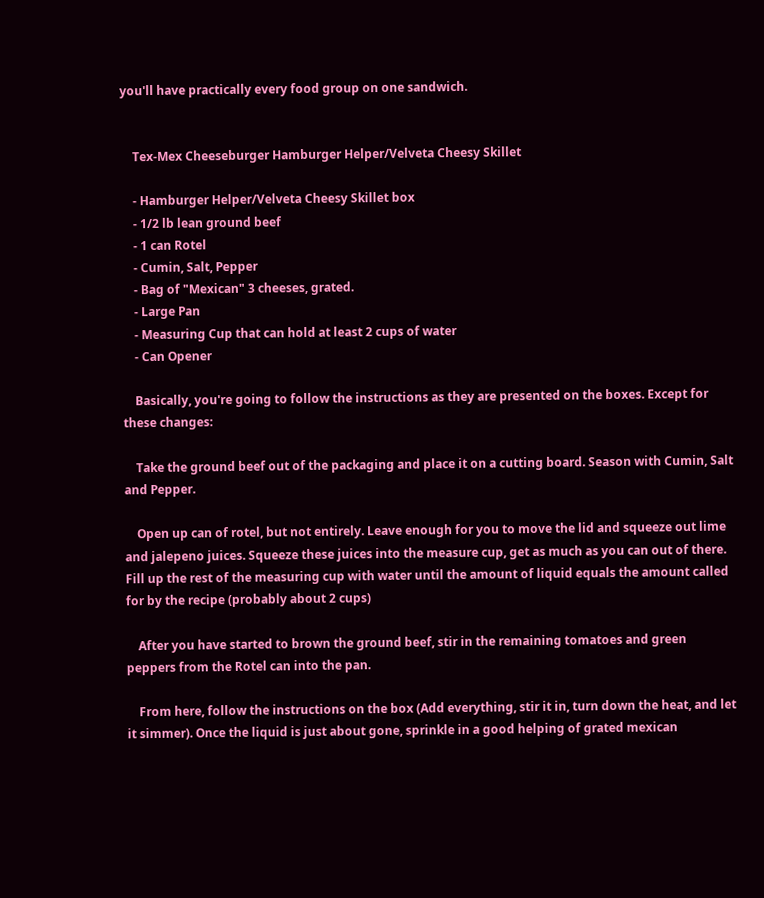you'll have practically every food group on one sandwich.


    Tex-Mex Cheeseburger Hamburger Helper/Velveta Cheesy Skillet

    - Hamburger Helper/Velveta Cheesy Skillet box
    - 1/2 lb lean ground beef
    - 1 can Rotel
    - Cumin, Salt, Pepper
    - Bag of "Mexican" 3 cheeses, grated.
    - Large Pan
    - Measuring Cup that can hold at least 2 cups of water
    - Can Opener

    Basically, you're going to follow the instructions as they are presented on the boxes. Except for these changes:

    Take the ground beef out of the packaging and place it on a cutting board. Season with Cumin, Salt and Pepper.

    Open up can of rotel, but not entirely. Leave enough for you to move the lid and squeeze out lime and jalepeno juices. Squeeze these juices into the measure cup, get as much as you can out of there. Fill up the rest of the measuring cup with water until the amount of liquid equals the amount called for by the recipe (probably about 2 cups)

    After you have started to brown the ground beef, stir in the remaining tomatoes and green peppers from the Rotel can into the pan.

    From here, follow the instructions on the box (Add everything, stir it in, turn down the heat, and let it simmer). Once the liquid is just about gone, sprinkle in a good helping of grated mexican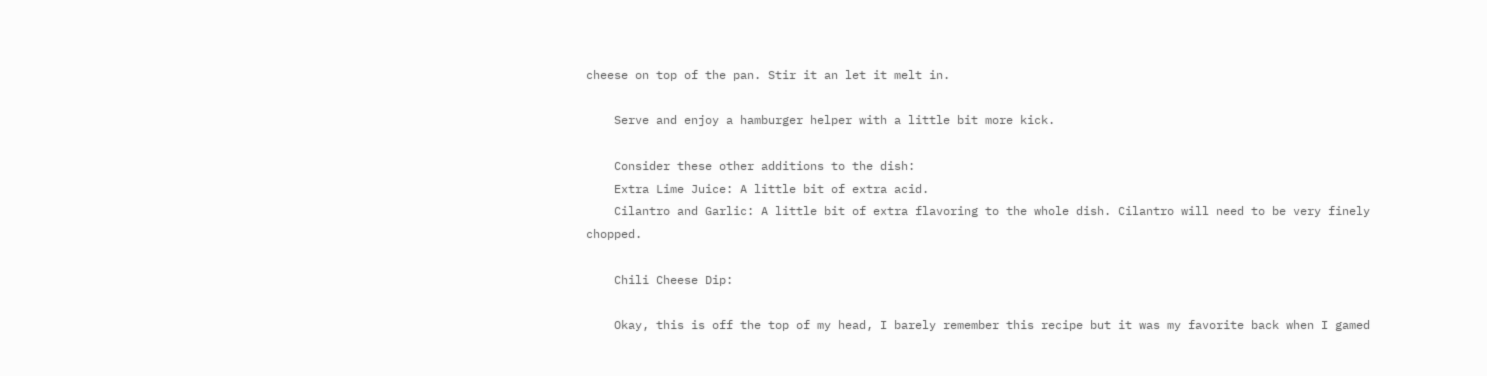cheese on top of the pan. Stir it an let it melt in.

    Serve and enjoy a hamburger helper with a little bit more kick.

    Consider these other additions to the dish:
    Extra Lime Juice: A little bit of extra acid.
    Cilantro and Garlic: A little bit of extra flavoring to the whole dish. Cilantro will need to be very finely chopped.

    Chili Cheese Dip:

    Okay, this is off the top of my head, I barely remember this recipe but it was my favorite back when I gamed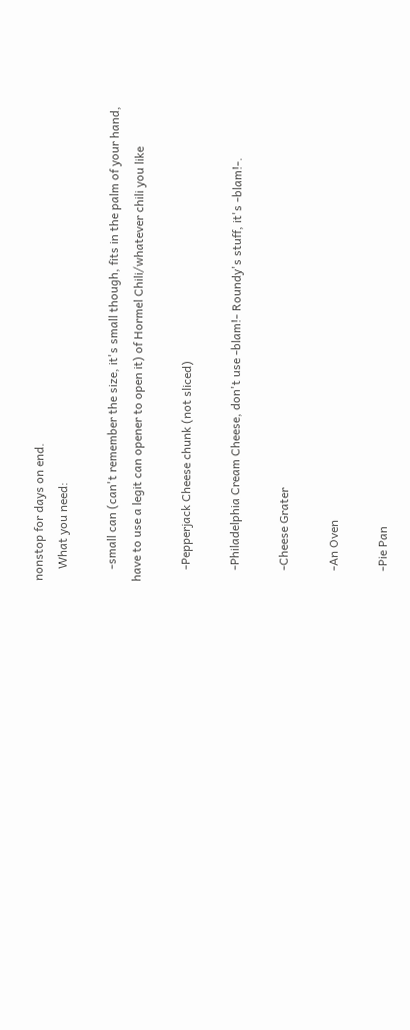nonstop for days on end.
    What you need:

    -small can (can't remember the size, it's small though, fits in the palm of your hand, have to use a legit can opener to open it) of Hormel Chili/whatever chili you like

    -Pepperjack Cheese chunk (not sliced)

    -Philadelphia Cream Cheese, don't use -blam!- Roundy's stuff, it's -blam!-.

    -Cheese Grater

    -An Oven

    -Pie Pan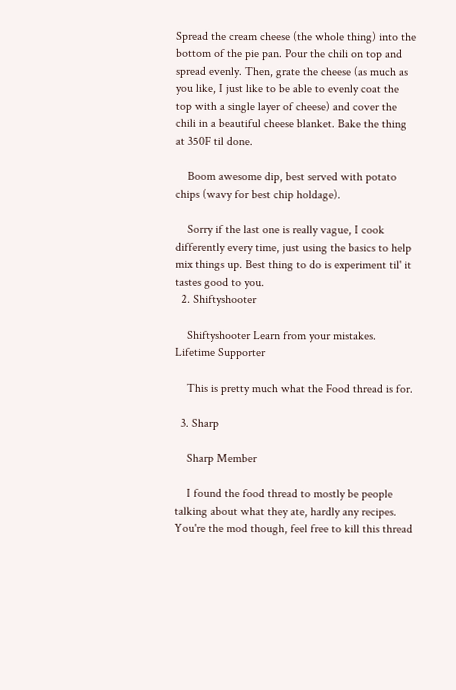Spread the cream cheese (the whole thing) into the bottom of the pie pan. Pour the chili on top and spread evenly. Then, grate the cheese (as much as you like, I just like to be able to evenly coat the top with a single layer of cheese) and cover the chili in a beautiful cheese blanket. Bake the thing at 350F til done.

    Boom awesome dip, best served with potato chips (wavy for best chip holdage).

    Sorry if the last one is really vague, I cook differently every time, just using the basics to help mix things up. Best thing to do is experiment til' it tastes good to you.
  2. Shiftyshooter

    Shiftyshooter Learn from your mistakes. Lifetime Supporter

    This is pretty much what the Food thread is for.

  3. Sharp

    Sharp Member

    I found the food thread to mostly be people talking about what they ate, hardly any recipes. You're the mod though, feel free to kill this thread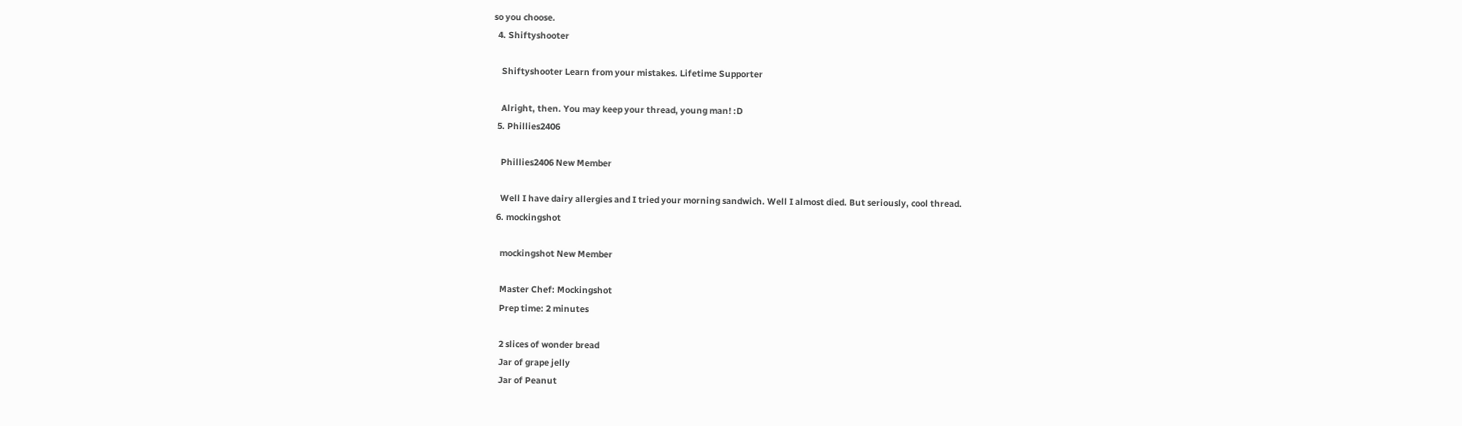so you choose.
  4. Shiftyshooter

    Shiftyshooter Learn from your mistakes. Lifetime Supporter

    Alright, then. You may keep your thread, young man! :D
  5. Phillies2406

    Phillies2406 New Member

    Well I have dairy allergies and I tried your morning sandwich. Well I almost died. But seriously, cool thread.
  6. mockingshot

    mockingshot New Member

    Master Chef: Mockingshot
    Prep time: 2 minutes

    2 slices of wonder bread
    Jar of grape jelly
    Jar of Peanut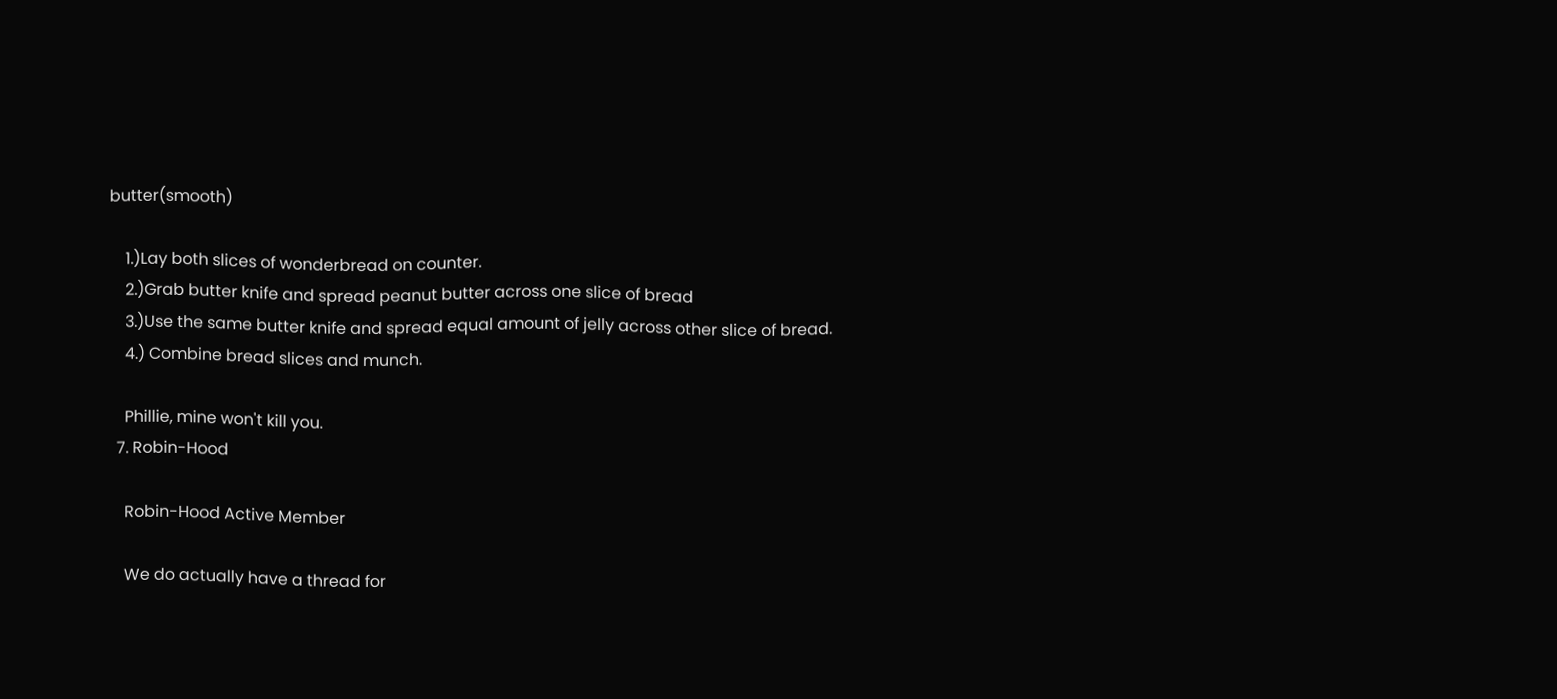butter(smooth)

    1.)Lay both slices of wonderbread on counter.
    2.)Grab butter knife and spread peanut butter across one slice of bread
    3.)Use the same butter knife and spread equal amount of jelly across other slice of bread.
    4.) Combine bread slices and munch.

    Phillie, mine won't kill you.
  7. Robin-Hood

    Robin-Hood Active Member

    We do actually have a thread for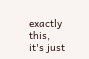exactly this, it's just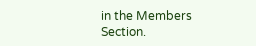in the Members Section.